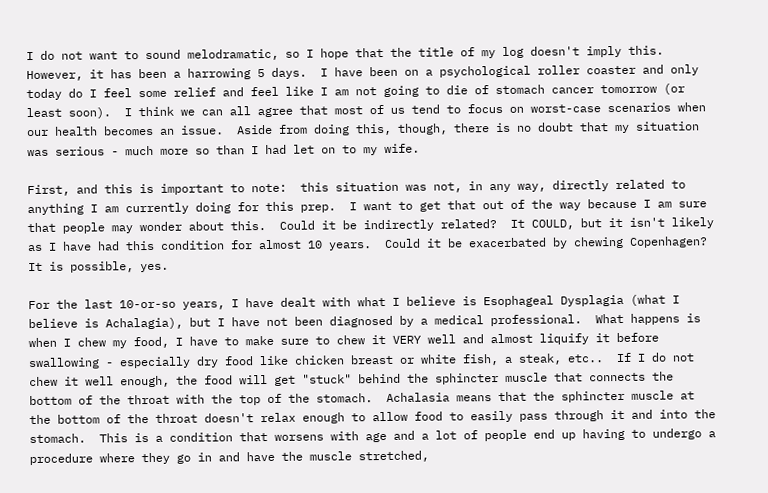I do not want to sound melodramatic, so I hope that the title of my log doesn't imply this.  However, it has been a harrowing 5 days.  I have been on a psychological roller coaster and only today do I feel some relief and feel like I am not going to die of stomach cancer tomorrow (or least soon).  I think we can all agree that most of us tend to focus on worst-case scenarios when our health becomes an issue.  Aside from doing this, though, there is no doubt that my situation was serious - much more so than I had let on to my wife.

First, and this is important to note:  this situation was not, in any way, directly related to anything I am currently doing for this prep.  I want to get that out of the way because I am sure that people may wonder about this.  Could it be indirectly related?  It COULD, but it isn't likely as I have had this condition for almost 10 years.  Could it be exacerbated by chewing Copenhagen?  It is possible, yes.

For the last 10-or-so years, I have dealt with what I believe is Esophageal Dysplagia (what I believe is Achalagia), but I have not been diagnosed by a medical professional.  What happens is when I chew my food, I have to make sure to chew it VERY well and almost liquify it before swallowing - especially dry food like chicken breast or white fish, a steak, etc..  If I do not chew it well enough, the food will get "stuck" behind the sphincter muscle that connects the bottom of the throat with the top of the stomach.  Achalasia means that the sphincter muscle at the bottom of the throat doesn't relax enough to allow food to easily pass through it and into the stomach.  This is a condition that worsens with age and a lot of people end up having to undergo a procedure where they go in and have the muscle stretched,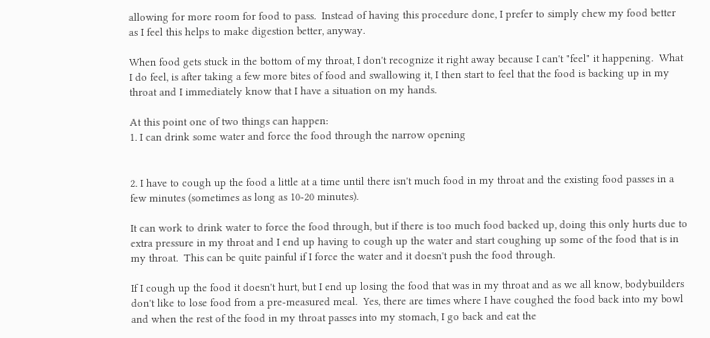allowing for more room for food to pass.  Instead of having this procedure done, I prefer to simply chew my food better as I feel this helps to make digestion better, anyway.

When food gets stuck in the bottom of my throat, I don't recognize it right away because I can't "feel" it happening.  What I do feel, is after taking a few more bites of food and swallowing it, I then start to feel that the food is backing up in my throat and I immediately know that I have a situation on my hands.

At this point one of two things can happen:
1. I can drink some water and force the food through the narrow opening


2. I have to cough up the food a little at a time until there isn't much food in my throat and the existing food passes in a few minutes (sometimes as long as 10-20 minutes).

It can work to drink water to force the food through, but if there is too much food backed up, doing this only hurts due to extra pressure in my throat and I end up having to cough up the water and start coughing up some of the food that is in my throat.  This can be quite painful if I force the water and it doesn't push the food through.

If I cough up the food it doesn't hurt, but I end up losing the food that was in my throat and as we all know, bodybuilders don't like to lose food from a pre-measured meal.  Yes, there are times where I have coughed the food back into my bowl and when the rest of the food in my throat passes into my stomach, I go back and eat the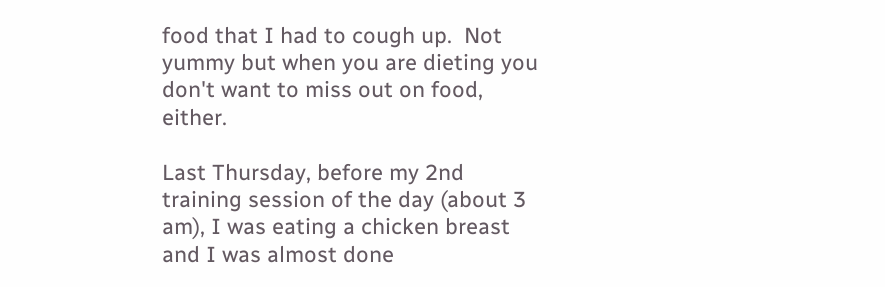food that I had to cough up.  Not yummy but when you are dieting you don't want to miss out on food, either.

Last Thursday, before my 2nd training session of the day (about 3 am), I was eating a chicken breast and I was almost done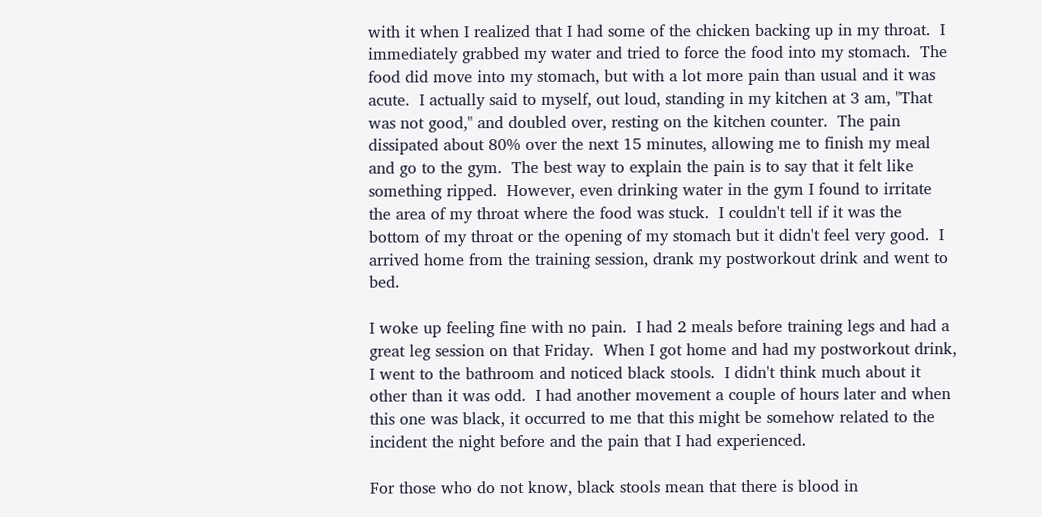with it when I realized that I had some of the chicken backing up in my throat.  I immediately grabbed my water and tried to force the food into my stomach.  The food did move into my stomach, but with a lot more pain than usual and it was acute.  I actually said to myself, out loud, standing in my kitchen at 3 am, "That was not good," and doubled over, resting on the kitchen counter.  The pain dissipated about 80% over the next 15 minutes, allowing me to finish my meal and go to the gym.  The best way to explain the pain is to say that it felt like something ripped.  However, even drinking water in the gym I found to irritate the area of my throat where the food was stuck.  I couldn't tell if it was the bottom of my throat or the opening of my stomach but it didn't feel very good.  I arrived home from the training session, drank my postworkout drink and went to bed.

I woke up feeling fine with no pain.  I had 2 meals before training legs and had a great leg session on that Friday.  When I got home and had my postworkout drink, I went to the bathroom and noticed black stools.  I didn't think much about it other than it was odd.  I had another movement a couple of hours later and when this one was black, it occurred to me that this might be somehow related to the incident the night before and the pain that I had experienced.

For those who do not know, black stools mean that there is blood in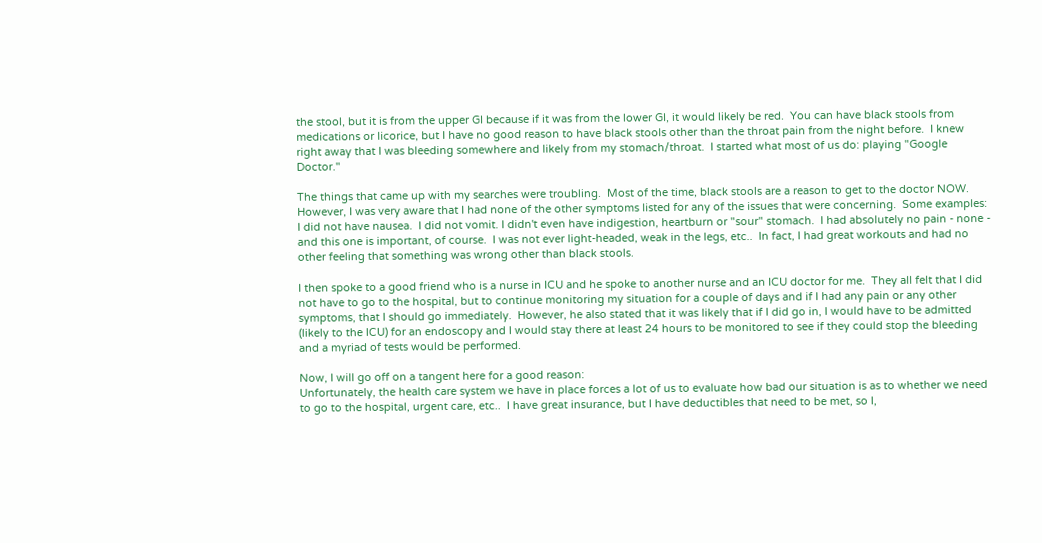the stool, but it is from the upper GI because if it was from the lower GI, it would likely be red.  You can have black stools from medications or licorice, but I have no good reason to have black stools other than the throat pain from the night before.  I knew right away that I was bleeding somewhere and likely from my stomach/throat.  I started what most of us do: playing "Google Doctor."

The things that came up with my searches were troubling.  Most of the time, black stools are a reason to get to the doctor NOW.  However, I was very aware that I had none of the other symptoms listed for any of the issues that were concerning.  Some examples:
I did not have nausea.  I did not vomit. I didn't even have indigestion, heartburn or "sour" stomach.  I had absolutely no pain - none - and this one is important, of course.  I was not ever light-headed, weak in the legs, etc..  In fact, I had great workouts and had no other feeling that something was wrong other than black stools.

I then spoke to a good friend who is a nurse in ICU and he spoke to another nurse and an ICU doctor for me.  They all felt that I did not have to go to the hospital, but to continue monitoring my situation for a couple of days and if I had any pain or any other symptoms, that I should go immediately.  However, he also stated that it was likely that if I did go in, I would have to be admitted (likely to the ICU) for an endoscopy and I would stay there at least 24 hours to be monitored to see if they could stop the bleeding and a myriad of tests would be performed.

Now, I will go off on a tangent here for a good reason:
Unfortunately, the health care system we have in place forces a lot of us to evaluate how bad our situation is as to whether we need to go to the hospital, urgent care, etc..  I have great insurance, but I have deductibles that need to be met, so I,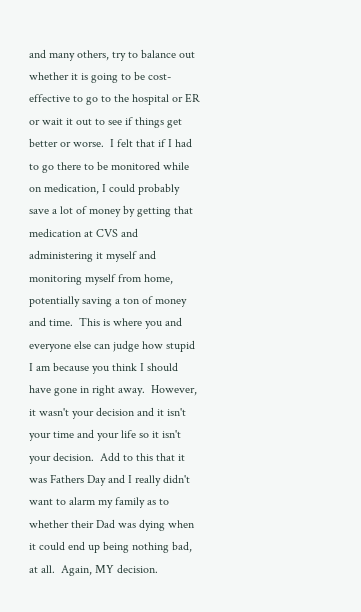and many others, try to balance out whether it is going to be cost-effective to go to the hospital or ER or wait it out to see if things get better or worse.  I felt that if I had to go there to be monitored while on medication, I could probably save a lot of money by getting that medication at CVS and administering it myself and monitoring myself from home, potentially saving a ton of money and time.  This is where you and everyone else can judge how stupid I am because you think I should have gone in right away.  However, it wasn't your decision and it isn't your time and your life so it isn't your decision.  Add to this that it was Fathers Day and I really didn't want to alarm my family as to whether their Dad was dying when it could end up being nothing bad, at all.  Again, MY decision.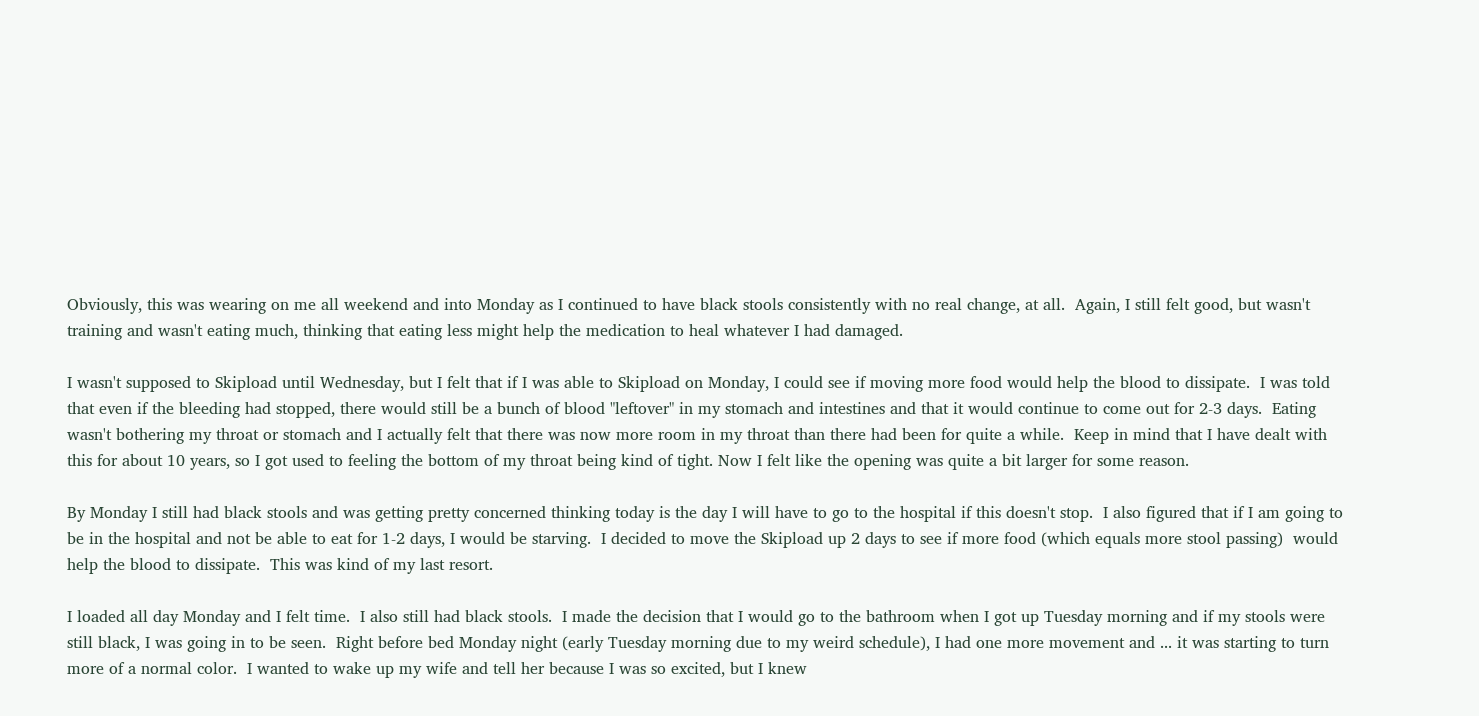Obviously, this was wearing on me all weekend and into Monday as I continued to have black stools consistently with no real change, at all.  Again, I still felt good, but wasn't training and wasn't eating much, thinking that eating less might help the medication to heal whatever I had damaged.

I wasn't supposed to Skipload until Wednesday, but I felt that if I was able to Skipload on Monday, I could see if moving more food would help the blood to dissipate.  I was told that even if the bleeding had stopped, there would still be a bunch of blood "leftover" in my stomach and intestines and that it would continue to come out for 2-3 days.  Eating wasn't bothering my throat or stomach and I actually felt that there was now more room in my throat than there had been for quite a while.  Keep in mind that I have dealt with this for about 10 years, so I got used to feeling the bottom of my throat being kind of tight. Now I felt like the opening was quite a bit larger for some reason.

By Monday I still had black stools and was getting pretty concerned thinking today is the day I will have to go to the hospital if this doesn't stop.  I also figured that if I am going to be in the hospital and not be able to eat for 1-2 days, I would be starving.  I decided to move the Skipload up 2 days to see if more food (which equals more stool passing)  would help the blood to dissipate.  This was kind of my last resort.

I loaded all day Monday and I felt time.  I also still had black stools.  I made the decision that I would go to the bathroom when I got up Tuesday morning and if my stools were still black, I was going in to be seen.  Right before bed Monday night (early Tuesday morning due to my weird schedule), I had one more movement and ... it was starting to turn more of a normal color.  I wanted to wake up my wife and tell her because I was so excited, but I knew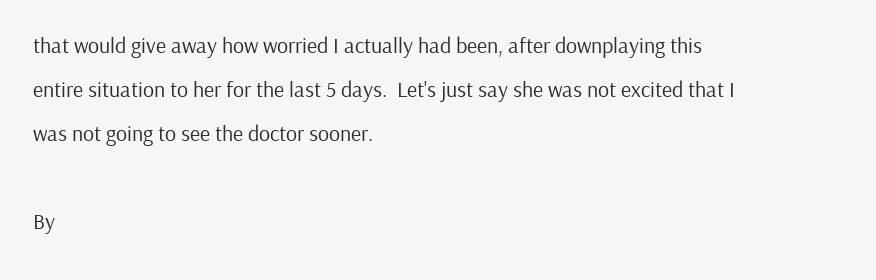that would give away how worried I actually had been, after downplaying this entire situation to her for the last 5 days.  Let's just say she was not excited that I was not going to see the doctor sooner.

By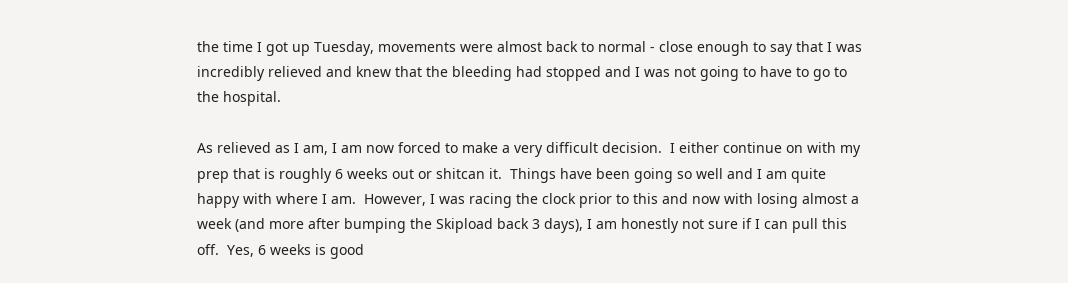the time I got up Tuesday, movements were almost back to normal - close enough to say that I was incredibly relieved and knew that the bleeding had stopped and I was not going to have to go to the hospital.

As relieved as I am, I am now forced to make a very difficult decision.  I either continue on with my prep that is roughly 6 weeks out or shitcan it.  Things have been going so well and I am quite happy with where I am.  However, I was racing the clock prior to this and now with losing almost a week (and more after bumping the Skipload back 3 days), I am honestly not sure if I can pull this off.  Yes, 6 weeks is good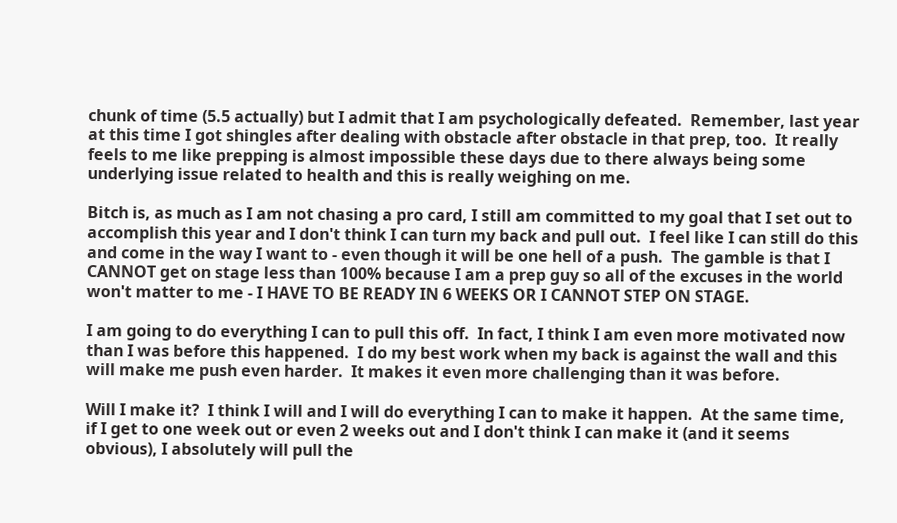chunk of time (5.5 actually) but I admit that I am psychologically defeated.  Remember, last year at this time I got shingles after dealing with obstacle after obstacle in that prep, too.  It really feels to me like prepping is almost impossible these days due to there always being some underlying issue related to health and this is really weighing on me.

Bitch is, as much as I am not chasing a pro card, I still am committed to my goal that I set out to accomplish this year and I don't think I can turn my back and pull out.  I feel like I can still do this and come in the way I want to - even though it will be one hell of a push.  The gamble is that I CANNOT get on stage less than 100% because I am a prep guy so all of the excuses in the world won't matter to me - I HAVE TO BE READY IN 6 WEEKS OR I CANNOT STEP ON STAGE.

I am going to do everything I can to pull this off.  In fact, I think I am even more motivated now than I was before this happened.  I do my best work when my back is against the wall and this will make me push even harder.  It makes it even more challenging than it was before.

Will I make it?  I think I will and I will do everything I can to make it happen.  At the same time, if I get to one week out or even 2 weeks out and I don't think I can make it (and it seems obvious), I absolutely will pull the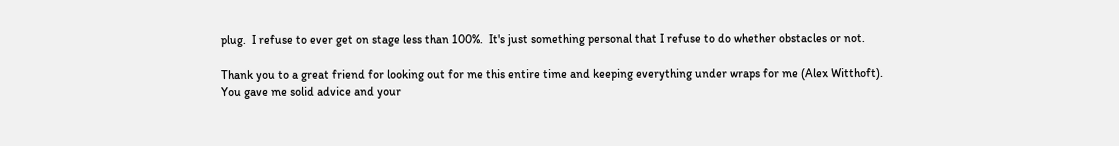plug.  I refuse to ever get on stage less than 100%.  It's just something personal that I refuse to do whether obstacles or not.

Thank you to a great friend for looking out for me this entire time and keeping everything under wraps for me (Alex Witthoft). You gave me solid advice and your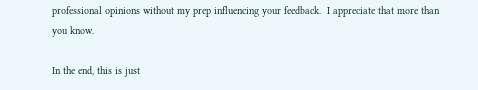professional opinions without my prep influencing your feedback.  I appreciate that more than you know.

In the end, this is just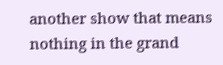another show that means nothing in the grand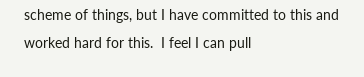scheme of things, but I have committed to this and worked hard for this.  I feel I can pull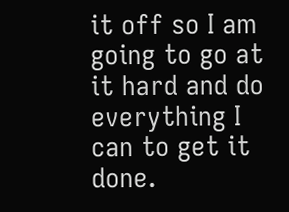it off so I am going to go at it hard and do everything I can to get it done.